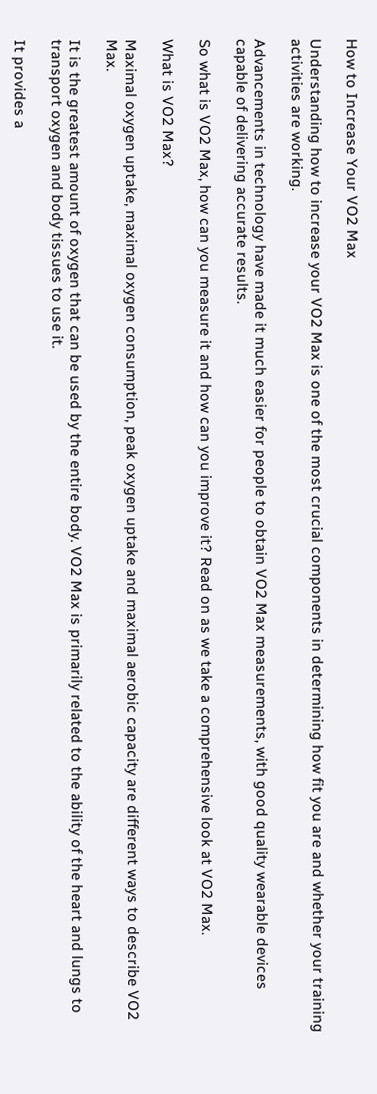How to Increase Your VO2 Max

Understanding how to increase your VO2 Max is one of the most crucial components in determining how fit you are and whether your training activities are working.

Advancements in technology have made it much easier for people to obtain VO2 Max measurements, with good quality wearable devices capable of delivering accurate results.

So what is VO2 Max, how can you measure it and how can you improve it? Read on as we take a comprehensive look at VO2 Max.

What is VO2 Max?

Maximal oxygen uptake, maximal oxygen consumption, peak oxygen uptake and maximal aerobic capacity are different ways to describe VO2 Max.

It is the greatest amount of oxygen that can be used by the entire body. VO2 Max is primarily related to the ability of the heart and lungs to transport oxygen and body tissues to use it.

It provides a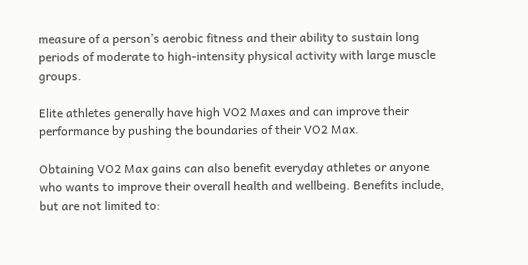measure of a person’s aerobic fitness and their ability to sustain long periods of moderate to high-intensity physical activity with large muscle groups.

Elite athletes generally have high VO2 Maxes and can improve their performance by pushing the boundaries of their VO2 Max.

Obtaining VO2 Max gains can also benefit everyday athletes or anyone who wants to improve their overall health and wellbeing. Benefits include, but are not limited to: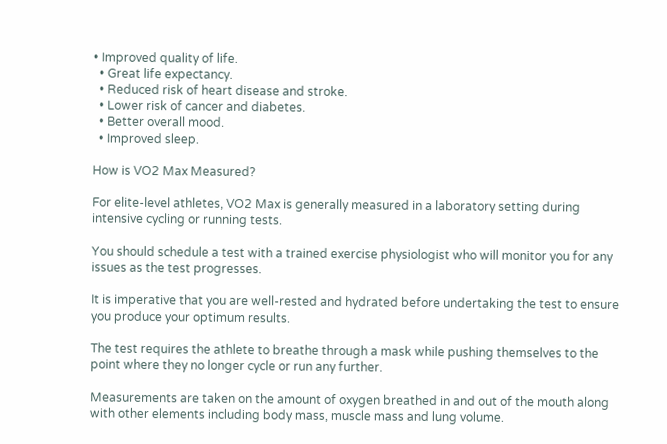• Improved quality of life.
  • Great life expectancy.
  • Reduced risk of heart disease and stroke.
  • Lower risk of cancer and diabetes.
  • Better overall mood.
  • Improved sleep.

How is VO2 Max Measured?

For elite-level athletes, VO2 Max is generally measured in a laboratory setting during intensive cycling or running tests.

You should schedule a test with a trained exercise physiologist who will monitor you for any issues as the test progresses.

It is imperative that you are well-rested and hydrated before undertaking the test to ensure you produce your optimum results.

The test requires the athlete to breathe through a mask while pushing themselves to the point where they no longer cycle or run any further.

Measurements are taken on the amount of oxygen breathed in and out of the mouth along with other elements including body mass, muscle mass and lung volume.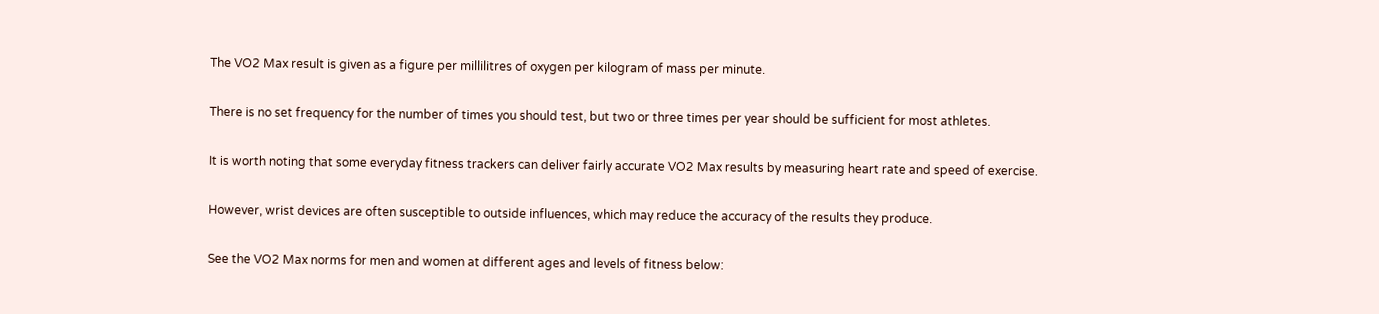The VO2 Max result is given as a figure per millilitres of oxygen per kilogram of mass per minute.

There is no set frequency for the number of times you should test, but two or three times per year should be sufficient for most athletes.

It is worth noting that some everyday fitness trackers can deliver fairly accurate VO2 Max results by measuring heart rate and speed of exercise.

However, wrist devices are often susceptible to outside influences, which may reduce the accuracy of the results they produce.

See the VO2 Max norms for men and women at different ages and levels of fitness below: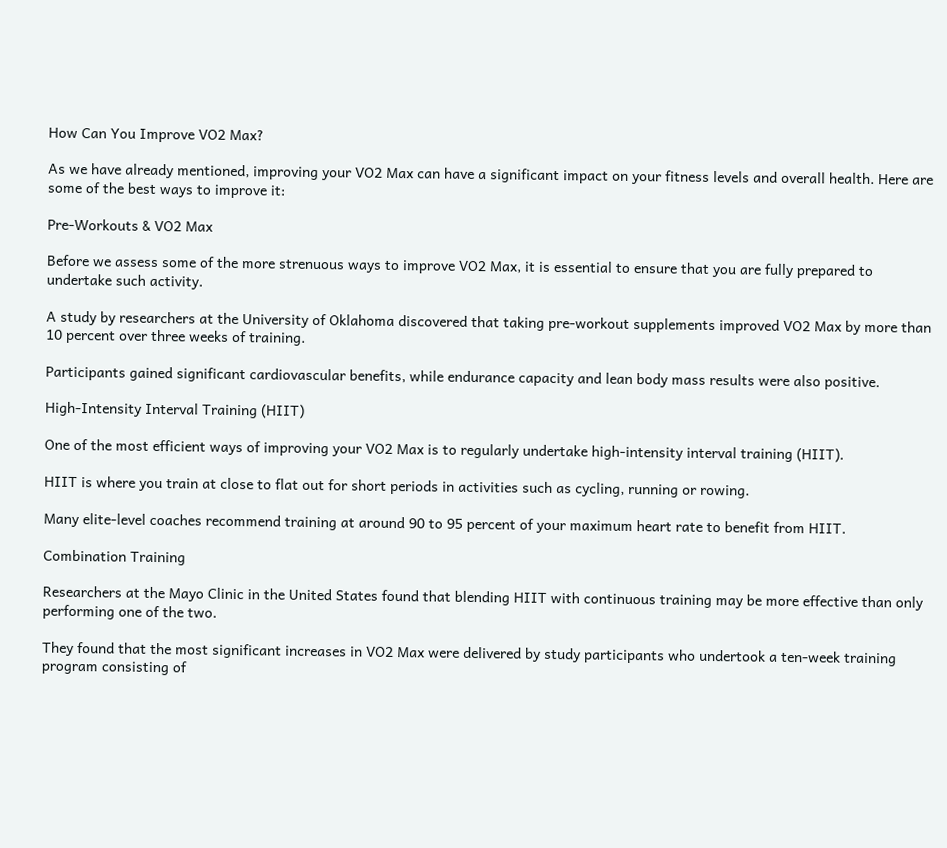How Can You Improve VO2 Max?

As we have already mentioned, improving your VO2 Max can have a significant impact on your fitness levels and overall health. Here are some of the best ways to improve it:

Pre-Workouts & VO2 Max

Before we assess some of the more strenuous ways to improve VO2 Max, it is essential to ensure that you are fully prepared to undertake such activity.

A study by researchers at the University of Oklahoma discovered that taking pre-workout supplements improved VO2 Max by more than 10 percent over three weeks of training.

Participants gained significant cardiovascular benefits, while endurance capacity and lean body mass results were also positive.

High-Intensity Interval Training (HIIT)

One of the most efficient ways of improving your VO2 Max is to regularly undertake high-intensity interval training (HIIT).

HIIT is where you train at close to flat out for short periods in activities such as cycling, running or rowing.

Many elite-level coaches recommend training at around 90 to 95 percent of your maximum heart rate to benefit from HIIT.

Combination Training

Researchers at the Mayo Clinic in the United States found that blending HIIT with continuous training may be more effective than only performing one of the two.

They found that the most significant increases in VO2 Max were delivered by study participants who undertook a ten-week training program consisting of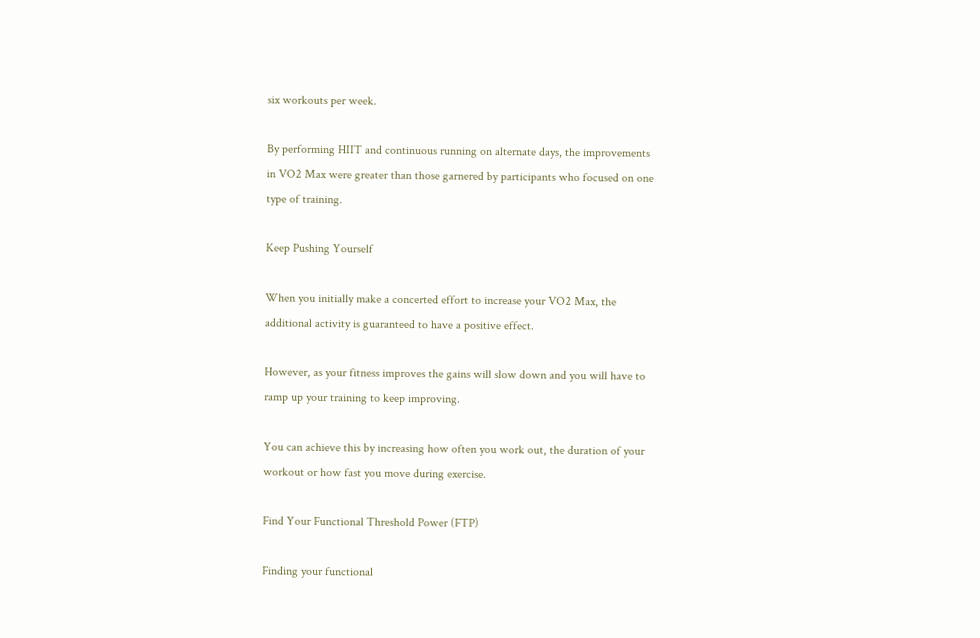six workouts per week.

By performing HIIT and continuous running on alternate days, the improvements in VO2 Max were greater than those garnered by participants who focused on one type of training.

Keep Pushing Yourself

When you initially make a concerted effort to increase your VO2 Max, the additional activity is guaranteed to have a positive effect.

However, as your fitness improves the gains will slow down and you will have to ramp up your training to keep improving.

You can achieve this by increasing how often you work out, the duration of your workout or how fast you move during exercise.

Find Your Functional Threshold Power (FTP)

Finding your functional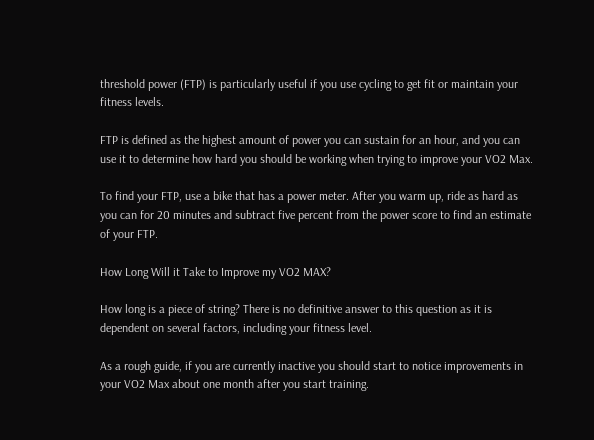threshold power (FTP) is particularly useful if you use cycling to get fit or maintain your fitness levels.

FTP is defined as the highest amount of power you can sustain for an hour, and you can use it to determine how hard you should be working when trying to improve your VO2 Max.

To find your FTP, use a bike that has a power meter. After you warm up, ride as hard as you can for 20 minutes and subtract five percent from the power score to find an estimate of your FTP.

How Long Will it Take to Improve my VO2 MAX?

How long is a piece of string? There is no definitive answer to this question as it is dependent on several factors, including your fitness level.

As a rough guide, if you are currently inactive you should start to notice improvements in your VO2 Max about one month after you start training.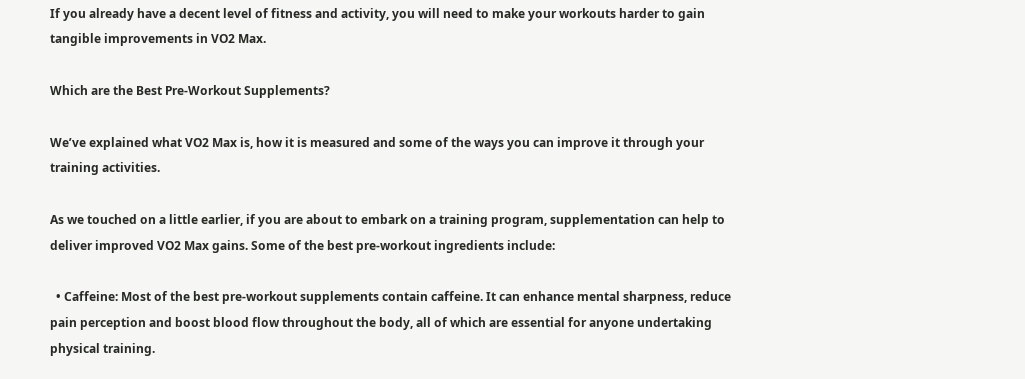If you already have a decent level of fitness and activity, you will need to make your workouts harder to gain tangible improvements in VO2 Max.

Which are the Best Pre-Workout Supplements?

We’ve explained what VO2 Max is, how it is measured and some of the ways you can improve it through your training activities.

As we touched on a little earlier, if you are about to embark on a training program, supplementation can help to deliver improved VO2 Max gains. Some of the best pre-workout ingredients include:

  • Caffeine: Most of the best pre-workout supplements contain caffeine. It can enhance mental sharpness, reduce pain perception and boost blood flow throughout the body, all of which are essential for anyone undertaking physical training.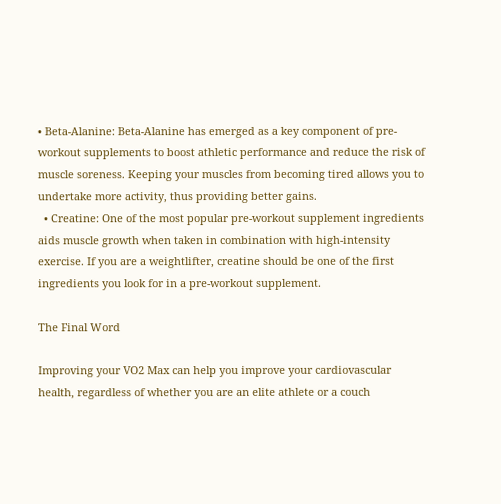• Beta-Alanine: Beta-Alanine has emerged as a key component of pre-workout supplements to boost athletic performance and reduce the risk of muscle soreness. Keeping your muscles from becoming tired allows you to undertake more activity, thus providing better gains.
  • Creatine: One of the most popular pre-workout supplement ingredients aids muscle growth when taken in combination with high-intensity exercise. If you are a weightlifter, creatine should be one of the first ingredients you look for in a pre-workout supplement.

The Final Word

Improving your VO2 Max can help you improve your cardiovascular health, regardless of whether you are an elite athlete or a couch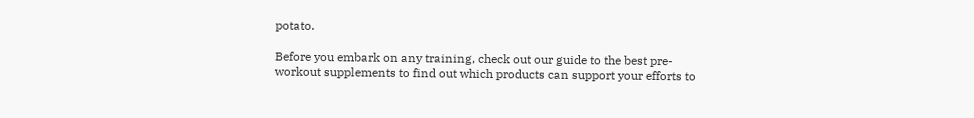potato.

Before you embark on any training, check out our guide to the best pre-workout supplements to find out which products can support your efforts to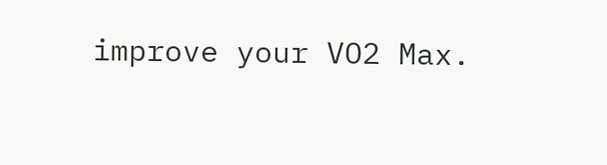improve your VO2 Max.